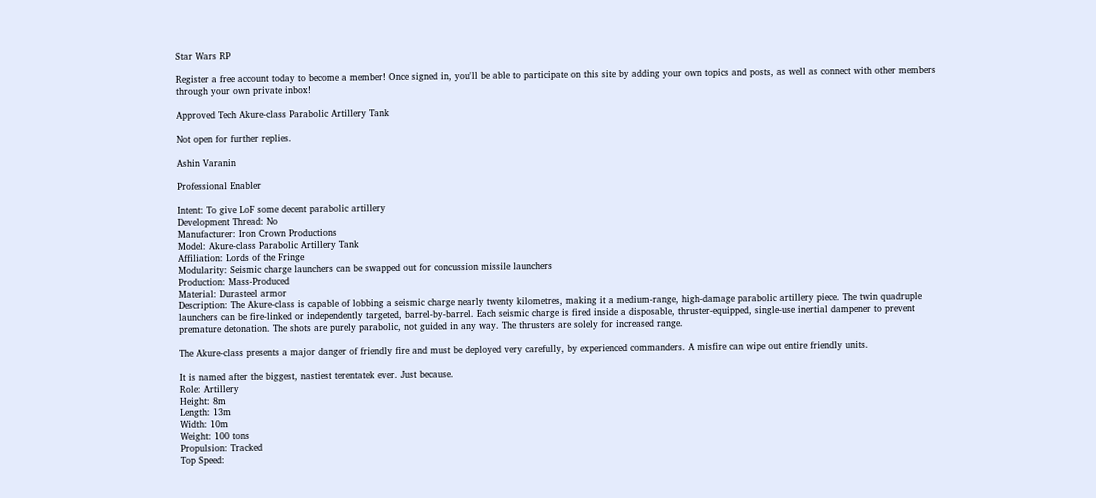Star Wars RP

Register a free account today to become a member! Once signed in, you'll be able to participate on this site by adding your own topics and posts, as well as connect with other members through your own private inbox!

Approved Tech Akure-class Parabolic Artillery Tank

Not open for further replies.

Ashin Varanin

Professional Enabler

Intent: To give LoF some decent parabolic artillery
Development Thread: No
Manufacturer: Iron Crown Productions
Model: Akure-class Parabolic Artillery Tank
Affiliation: Lords of the Fringe
Modularity: Seismic charge launchers can be swapped out for concussion missile launchers
Production: Mass-Produced
Material: Durasteel armor
Description: The Akure-class is capable of lobbing a seismic charge nearly twenty kilometres, making it a medium-range, high-damage parabolic artillery piece. The twin quadruple launchers can be fire-linked or independently targeted, barrel-by-barrel. Each seismic charge is fired inside a disposable, thruster-equipped, single-use inertial dampener to prevent premature detonation. The shots are purely parabolic, not guided in any way. The thrusters are solely for increased range.

The Akure-class presents a major danger of friendly fire and must be deployed very carefully, by experienced commanders. A misfire can wipe out entire friendly units.

It is named after the biggest, nastiest terentatek ever. Just because.
Role: Artillery
Height: 8m
Length: 13m
Width: 10m
Weight: 100 tons
Propulsion: Tracked
Top Speed: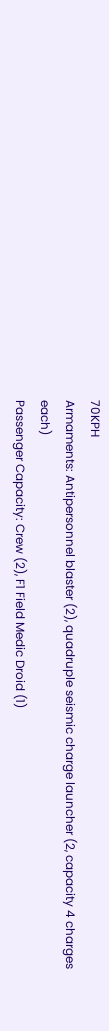70KPH
Armaments: Antipersonnel blaster (2), quadruple seismic charge launcher (2, capacity 4 charges each)
Passenger Capacity: Crew (2), F1 Field Medic Droid (1)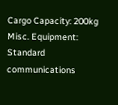Cargo Capacity: 200kg
Misc. Equipment: Standard communications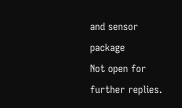and sensor package
Not open for further replies.